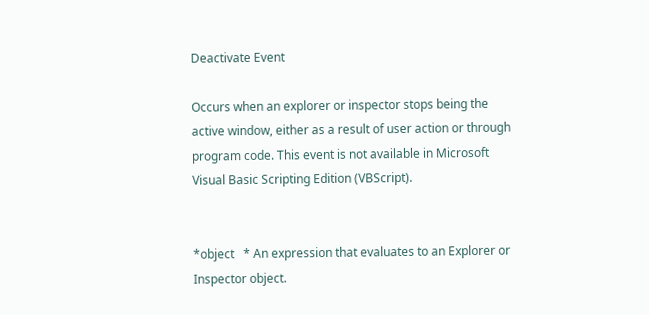Deactivate Event

Occurs when an explorer or inspector stops being the active window, either as a result of user action or through program code. This event is not available in Microsoft Visual Basic Scripting Edition (VBScript).


*object   * An expression that evaluates to an Explorer or Inspector object.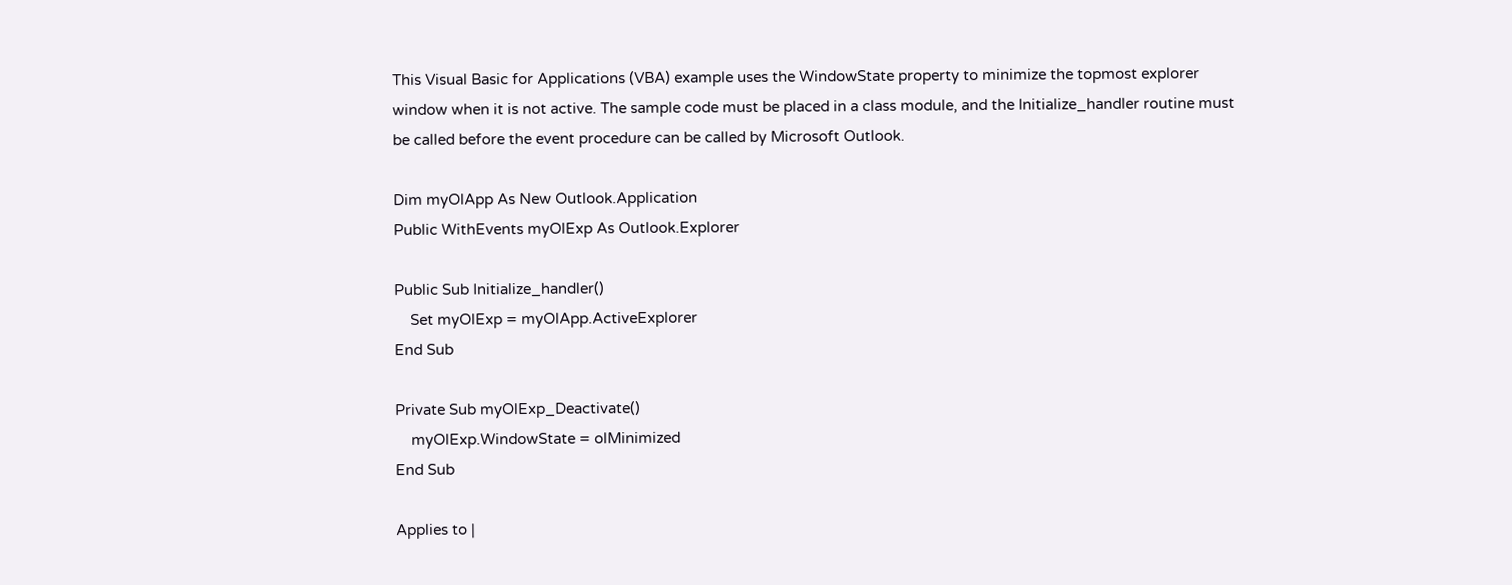This Visual Basic for Applications (VBA) example uses the WindowState property to minimize the topmost explorer window when it is not active. The sample code must be placed in a class module, and the Initialize_handler routine must be called before the event procedure can be called by Microsoft Outlook.

Dim myOlApp As New Outlook.Application
Public WithEvents myOlExp As Outlook.Explorer

Public Sub Initialize_handler()
    Set myOlExp = myOlApp.ActiveExplorer
End Sub

Private Sub myOlExp_Deactivate()
    myOlExp.WindowState = olMinimized
End Sub

Applies to |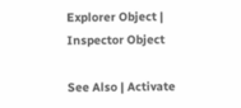Explorer Object | Inspector Object

See Also | Activate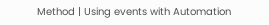Method | Using events with Automation